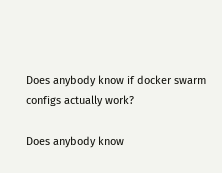Does anybody know if docker swarm configs actually work?

Does anybody know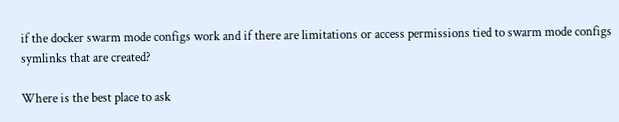if the docker swarm mode configs work and if there are limitations or access permissions tied to swarm mode configs symlinks that are created?

Where is the best place to ask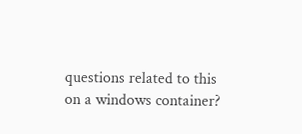questions related to this on a windows container?